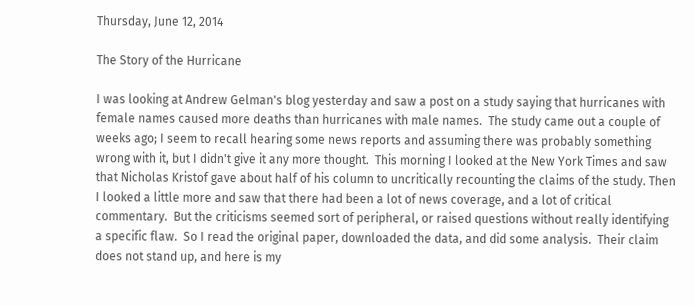Thursday, June 12, 2014

The Story of the Hurricane

I was looking at Andrew Gelman's blog yesterday and saw a post on a study saying that hurricanes with female names caused more deaths than hurricanes with male names.  The study came out a couple of weeks ago; I seem to recall hearing some news reports and assuming there was probably something wrong with it, but I didn't give it any more thought.  This morning I looked at the New York Times and saw that Nicholas Kristof gave about half of his column to uncritically recounting the claims of the study. Then I looked a little more and saw that there had been a lot of news coverage, and a lot of critical commentary.  But the criticisms seemed sort of peripheral, or raised questions without really identifying a specific flaw.  So I read the original paper, downloaded the data, and did some analysis.  Their claim does not stand up, and here is my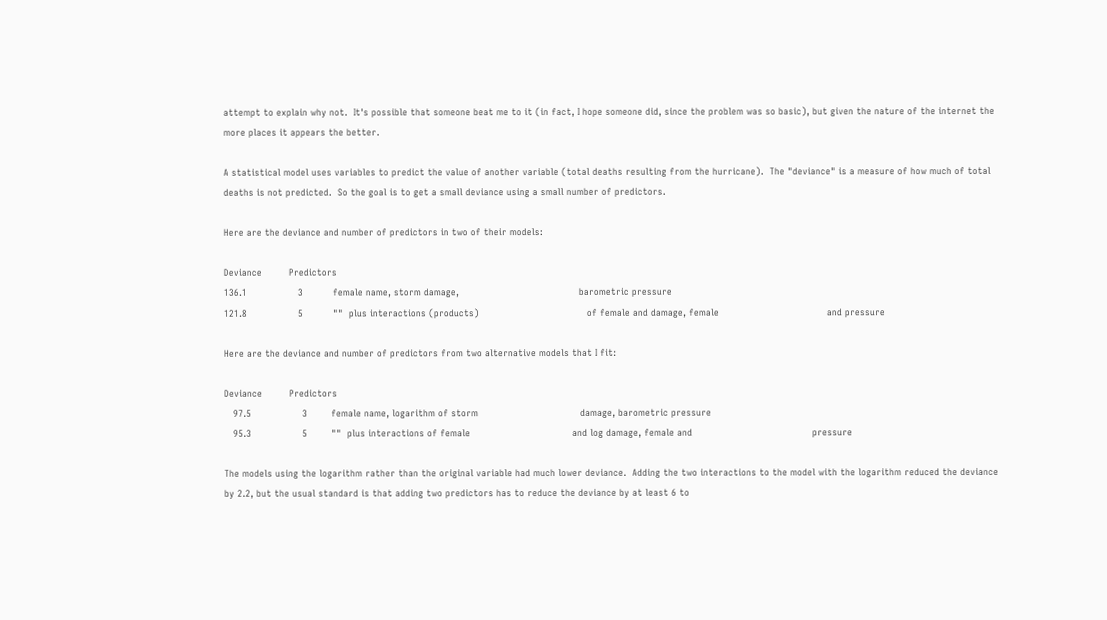attempt to explain why not.  It's possible that someone beat me to it (in fact, I hope someone did, since the problem was so basic), but given the nature of the internet the more places it appears the better.

A statistical model uses variables to predict the value of another variable (total deaths resulting from the hurricane).  The "deviance" is a measure of how much of total deaths is not predicted.  So the goal is to get a small deviance using a small number of predictors.

Here are the deviance and number of predictors in two of their models:

Deviance         Predictors
136.1                 3          female name, storm damage,                                        barometric pressure
121.8                 5          ""  plus interactions (products)                                    of female and damage, female                                    and pressure

Here are the deviance and number of predictors from two alternative models that I fit:

Deviance         Predictors
   97.5                 3        female name, logarithm of storm                                  damage, barometric pressure
   95.3                 5        ""  plus interactions of female                                  and log damage, female and                                        pressure

The models using the logarithm rather than the original variable had much lower deviance.  Adding the two interactions to the model with the logarithm reduced the deviance by 2.2, but the usual standard is that adding two predictors has to reduce the deviance by at least 6 to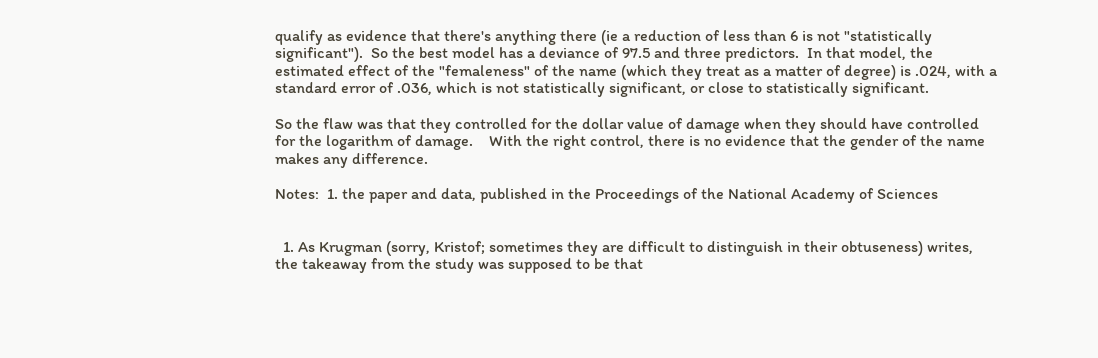qualify as evidence that there's anything there (ie a reduction of less than 6 is not "statistically significant").  So the best model has a deviance of 97.5 and three predictors.  In that model, the estimated effect of the "femaleness" of the name (which they treat as a matter of degree) is .024, with a standard error of .036, which is not statistically significant, or close to statistically significant.

So the flaw was that they controlled for the dollar value of damage when they should have controlled for the logarithm of damage.    With the right control, there is no evidence that the gender of the name makes any difference.

Notes:  1. the paper and data, published in the Proceedings of the National Academy of Sciences


  1. As Krugman (sorry, Kristof; sometimes they are difficult to distinguish in their obtuseness) writes, the takeaway from the study was supposed to be that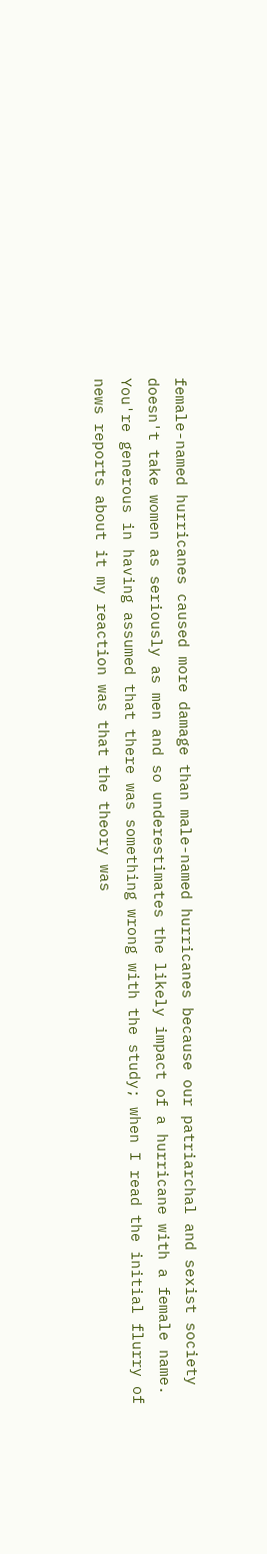female-named hurricanes caused more damage than male-named hurricanes because our patriarchal and sexist society doesn't take women as seriously as men and so underestimates the likely impact of a hurricane with a female name. You're generous in having assumed that there was something wrong with the study; when I read the initial flurry of news reports about it my reaction was that the theory was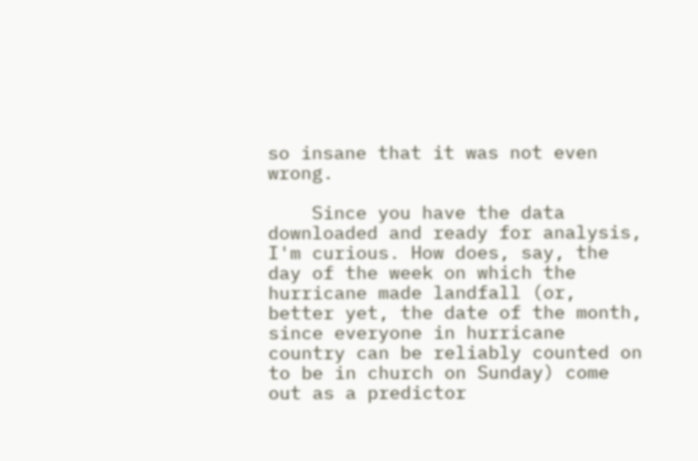so insane that it was not even wrong.

    Since you have the data downloaded and ready for analysis, I'm curious. How does, say, the day of the week on which the hurricane made landfall (or, better yet, the date of the month, since everyone in hurricane country can be reliably counted on to be in church on Sunday) come out as a predictor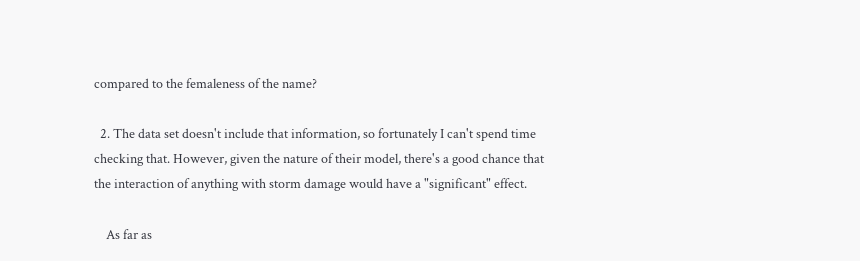compared to the femaleness of the name?

  2. The data set doesn't include that information, so fortunately I can't spend time checking that. However, given the nature of their model, there's a good chance that the interaction of anything with storm damage would have a "significant" effect.

    As far as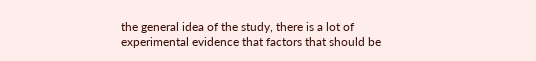the general idea of the study, there is a lot of experimental evidence that factors that should be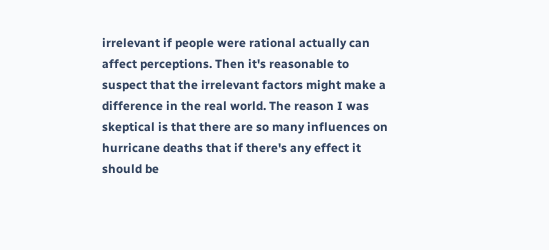irrelevant if people were rational actually can affect perceptions. Then it's reasonable to suspect that the irrelevant factors might make a difference in the real world. The reason I was skeptical is that there are so many influences on hurricane deaths that if there's any effect it should be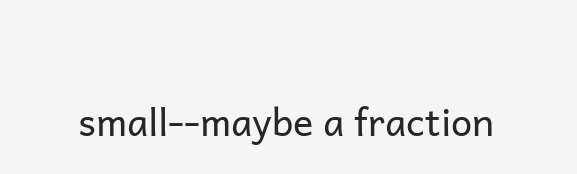small--maybe a fraction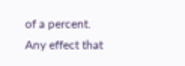of a percent. Any effect that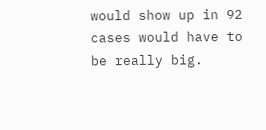would show up in 92 cases would have to be really big.